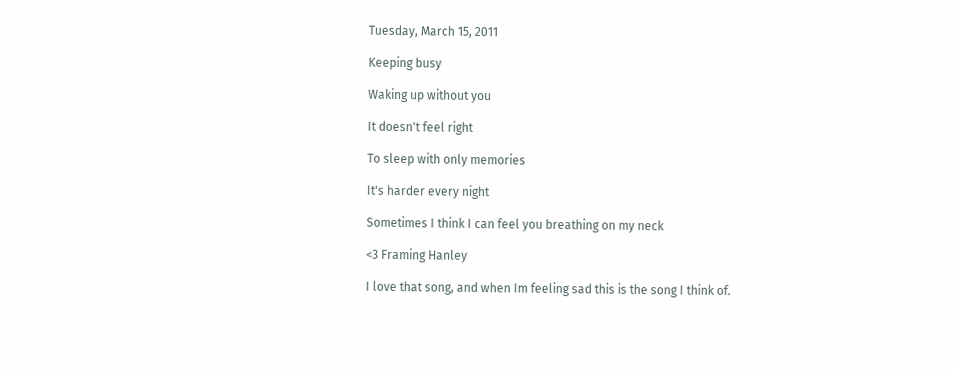Tuesday, March 15, 2011

Keeping busy

Waking up without you

It doesn't feel right

To sleep with only memories

It's harder every night

Sometimes I think I can feel you breathing on my neck

<3 Framing Hanley

I love that song, and when Im feeling sad this is the song I think of.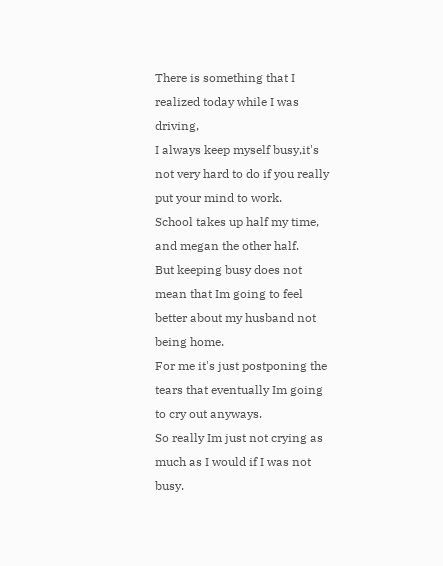There is something that I realized today while I was driving,
I always keep myself busy,it's not very hard to do if you really put your mind to work.
School takes up half my time, and megan the other half.
But keeping busy does not mean that Im going to feel better about my husband not being home.
For me it's just postponing the tears that eventually Im going to cry out anyways.
So really Im just not crying as much as I would if I was not busy.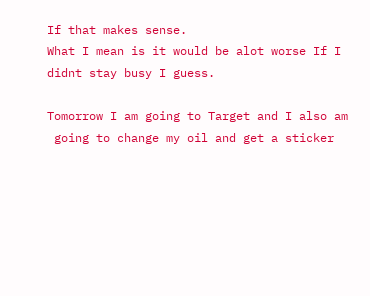If that makes sense.
What I mean is it would be alot worse If I didnt stay busy I guess.

Tomorrow I am going to Target and I also am
 going to change my oil and get a sticker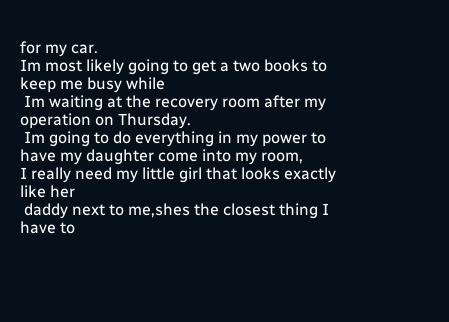for my car.
Im most likely going to get a two books to keep me busy while
 Im waiting at the recovery room after my operation on Thursday.
 Im going to do everything in my power to have my daughter come into my room,
I really need my little girl that looks exactly like her
 daddy next to me,shes the closest thing I have to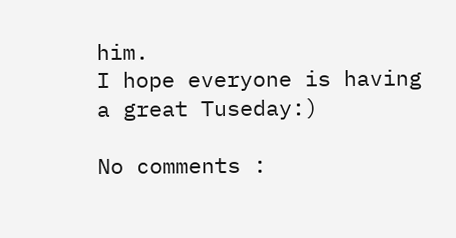him.
I hope everyone is having a great Tuseday:)

No comments :